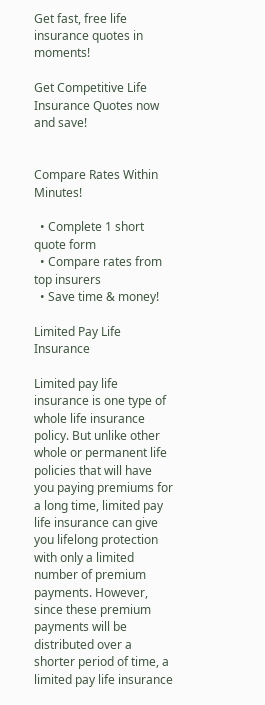Get fast, free life insurance quotes in moments!

Get Competitive Life Insurance Quotes now and save!


Compare Rates Within Minutes!

  • Complete 1 short quote form
  • Compare rates from top insurers
  • Save time & money!

Limited Pay Life Insurance

Limited pay life insurance is one type of whole life insurance policy. But unlike other whole or permanent life policies that will have you paying premiums for a long time, limited pay life insurance can give you lifelong protection with only a limited number of premium payments. However, since these premium payments will be distributed over a shorter period of time, a limited pay life insurance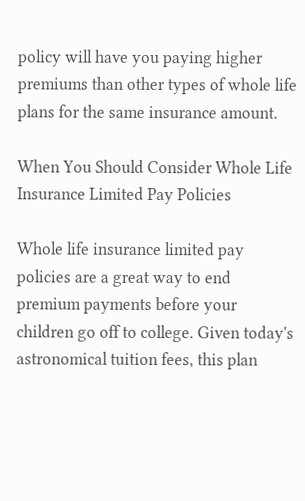policy will have you paying higher premiums than other types of whole life plans for the same insurance amount.

When You Should Consider Whole Life Insurance Limited Pay Policies

Whole life insurance limited pay policies are a great way to end premium payments before your children go off to college. Given today's astronomical tuition fees, this plan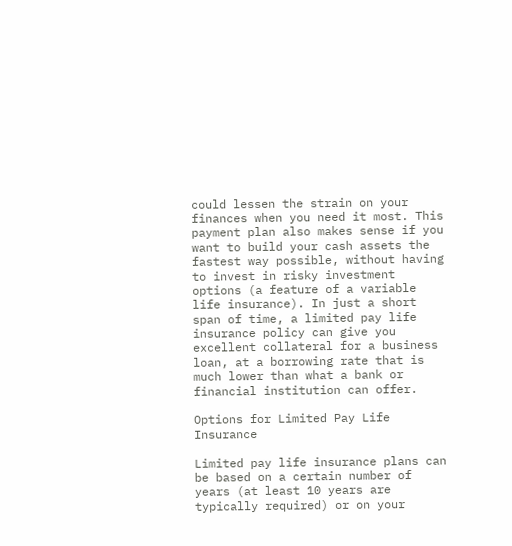could lessen the strain on your finances when you need it most. This payment plan also makes sense if you want to build your cash assets the fastest way possible, without having to invest in risky investment options (a feature of a variable life insurance). In just a short span of time, a limited pay life insurance policy can give you excellent collateral for a business loan, at a borrowing rate that is much lower than what a bank or financial institution can offer.

Options for Limited Pay Life Insurance

Limited pay life insurance plans can be based on a certain number of years (at least 10 years are typically required) or on your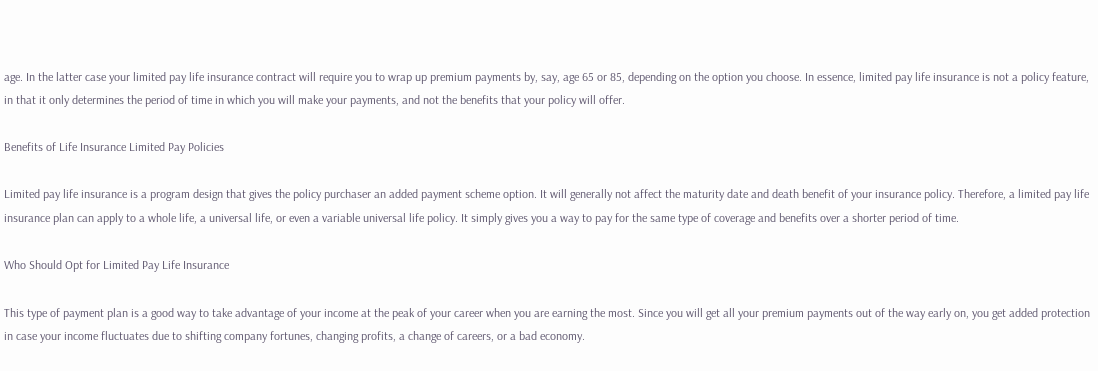age. In the latter case your limited pay life insurance contract will require you to wrap up premium payments by, say, age 65 or 85, depending on the option you choose. In essence, limited pay life insurance is not a policy feature, in that it only determines the period of time in which you will make your payments, and not the benefits that your policy will offer.

Benefits of Life Insurance Limited Pay Policies

Limited pay life insurance is a program design that gives the policy purchaser an added payment scheme option. It will generally not affect the maturity date and death benefit of your insurance policy. Therefore, a limited pay life insurance plan can apply to a whole life, a universal life, or even a variable universal life policy. It simply gives you a way to pay for the same type of coverage and benefits over a shorter period of time.

Who Should Opt for Limited Pay Life Insurance

This type of payment plan is a good way to take advantage of your income at the peak of your career when you are earning the most. Since you will get all your premium payments out of the way early on, you get added protection in case your income fluctuates due to shifting company fortunes, changing profits, a change of careers, or a bad economy.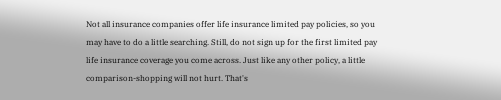Not all insurance companies offer life insurance limited pay policies, so you may have to do a little searching. Still, do not sign up for the first limited pay life insurance coverage you come across. Just like any other policy, a little comparison-shopping will not hurt. That's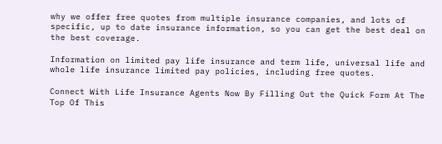why we offer free quotes from multiple insurance companies, and lots of specific, up to date insurance information, so you can get the best deal on the best coverage.

Information on limited pay life insurance and term life, universal life and whole life insurance limited pay policies, including free quotes.

Connect With Life Insurance Agents Now By Filling Out the Quick Form At The Top Of This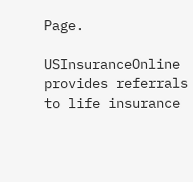Page.

USInsuranceOnline provides referrals to life insurance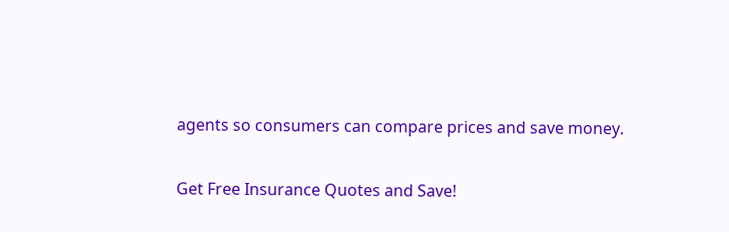agents so consumers can compare prices and save money.

Get Free Insurance Quotes and Save!